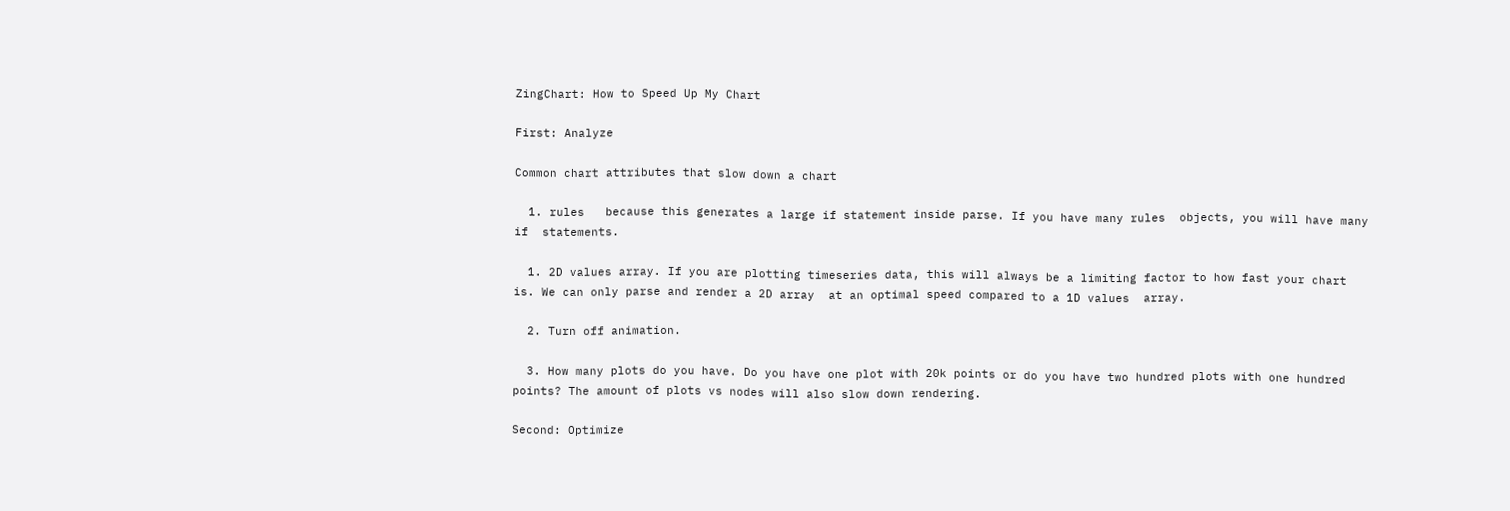ZingChart: How to Speed Up My Chart

First: Analyze

Common chart attributes that slow down a chart

  1. rules   because this generates a large if statement inside parse. If you have many rules  objects, you will have many if  statements.

  1. 2D values array. If you are plotting timeseries data, this will always be a limiting factor to how fast your chart is. We can only parse and render a 2D array  at an optimal speed compared to a 1D values  array.

  2. Turn off animation.

  3. How many plots do you have. Do you have one plot with 20k points or do you have two hundred plots with one hundred points? The amount of plots vs nodes will also slow down rendering.

Second: Optimize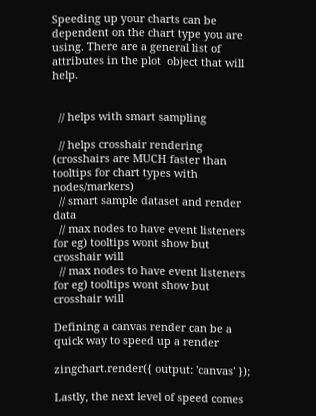Speeding up your charts can be dependent on the chart type you are using. There are a general list of attributes in the plot  object that will help.


  // helps with smart sampling

  // helps crosshair rendering (crosshairs are MUCH faster than tooltips for chart types with nodes/markers)
  // smart sample dataset and render data
  // max nodes to have event listeners for eg) tooltips wont show but crosshair will
  // max nodes to have event listeners for eg) tooltips wont show but crosshair will

Defining a canvas render can be a quick way to speed up a render

zingchart.render({ output: 'canvas' });

Lastly, the next level of speed comes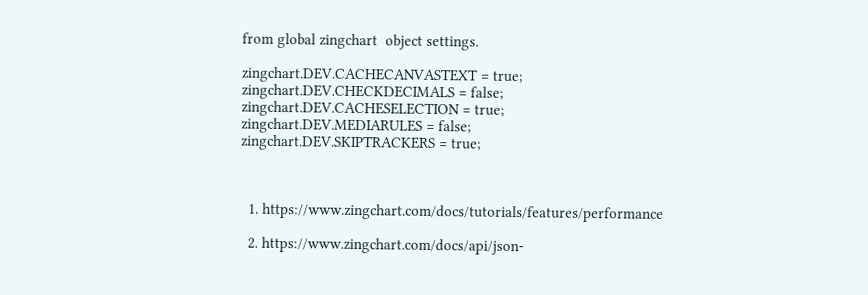from global zingchart  object settings.

zingchart.DEV.CACHECANVASTEXT = true;
zingchart.DEV.CHECKDECIMALS = false;
zingchart.DEV.CACHESELECTION = true;
zingchart.DEV.MEDIARULES = false;
zingchart.DEV.SKIPTRACKERS = true;



  1. https://www.zingchart.com/docs/tutorials/features/performance

  2. https://www.zingchart.com/docs/api/json-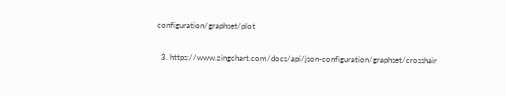configuration/graphset/plot

  3. https://www.zingchart.com/docs/api/json-configuration/graphset/crosshair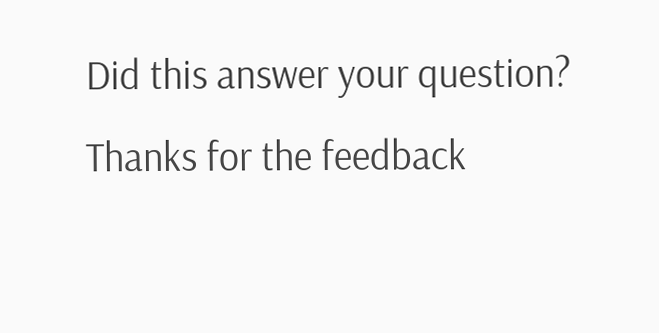Did this answer your question? Thanks for the feedback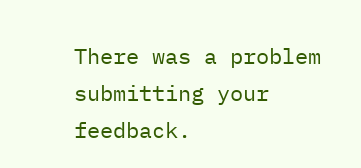There was a problem submitting your feedback.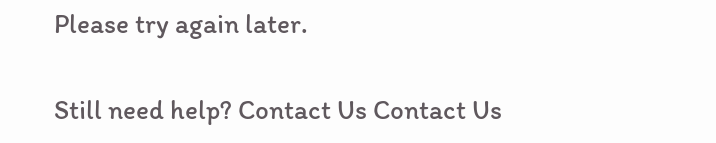Please try again later.

Still need help? Contact Us Contact Us